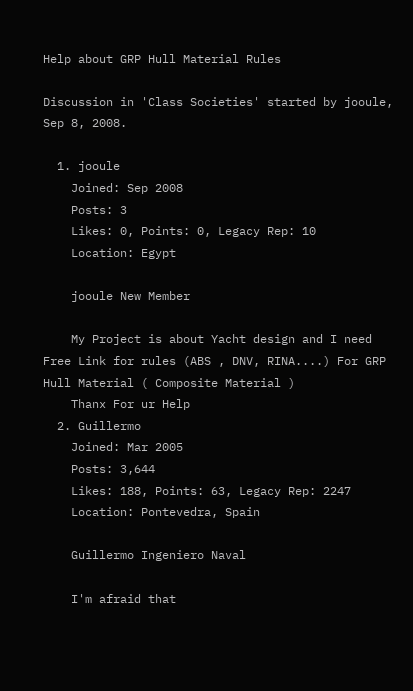Help about GRP Hull Material Rules

Discussion in 'Class Societies' started by jooule, Sep 8, 2008.

  1. jooule
    Joined: Sep 2008
    Posts: 3
    Likes: 0, Points: 0, Legacy Rep: 10
    Location: Egypt

    jooule New Member

    My Project is about Yacht design and I need Free Link for rules (ABS , DNV, RINA....) For GRP Hull Material ( Composite Material )
    Thanx For ur Help
  2. Guillermo
    Joined: Mar 2005
    Posts: 3,644
    Likes: 188, Points: 63, Legacy Rep: 2247
    Location: Pontevedra, Spain

    Guillermo Ingeniero Naval

    I'm afraid that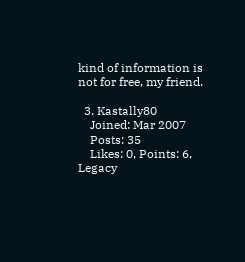kind of information is not for free, my friend.

  3. Kastally80
    Joined: Mar 2007
    Posts: 35
    Likes: 0, Points: 6, Legacy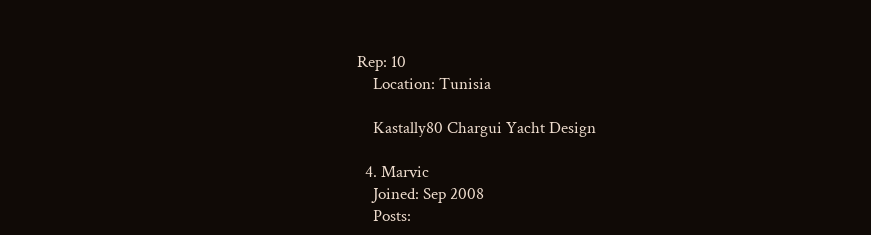Rep: 10
    Location: Tunisia

    Kastally80 Chargui Yacht Design

  4. Marvic
    Joined: Sep 2008
    Posts: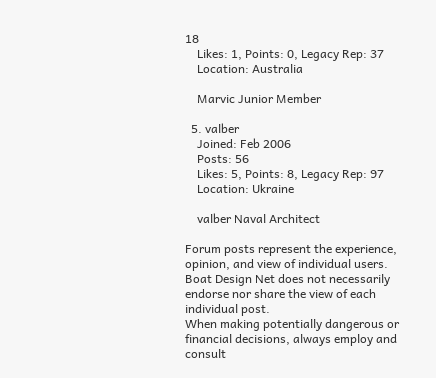18
    Likes: 1, Points: 0, Legacy Rep: 37
    Location: Australia

    Marvic Junior Member

  5. valber
    Joined: Feb 2006
    Posts: 56
    Likes: 5, Points: 8, Legacy Rep: 97
    Location: Ukraine

    valber Naval Architect

Forum posts represent the experience, opinion, and view of individual users. Boat Design Net does not necessarily endorse nor share the view of each individual post.
When making potentially dangerous or financial decisions, always employ and consult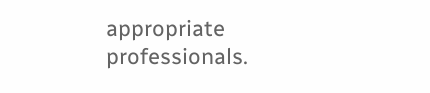appropriate professionals.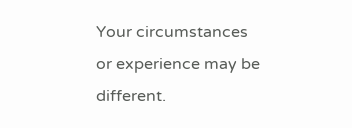Your circumstances or experience may be different.